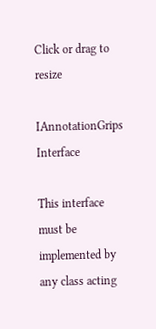Click or drag to resize

IAnnotationGrips Interface

This interface must be implemented by any class acting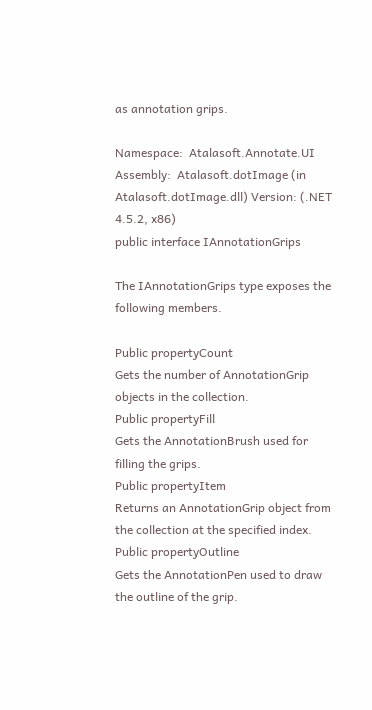as annotation grips.

Namespace:  Atalasoft.Annotate.UI
Assembly:  Atalasoft.dotImage (in Atalasoft.dotImage.dll) Version: (.NET 4.5.2, x86)
public interface IAnnotationGrips

The IAnnotationGrips type exposes the following members.

Public propertyCount
Gets the number of AnnotationGrip objects in the collection.
Public propertyFill
Gets the AnnotationBrush used for filling the grips.
Public propertyItem
Returns an AnnotationGrip object from the collection at the specified index.
Public propertyOutline
Gets the AnnotationPen used to draw the outline of the grip.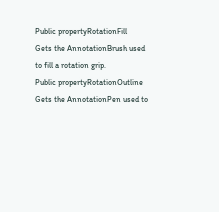Public propertyRotationFill
Gets the AnnotationBrush used to fill a rotation grip.
Public propertyRotationOutline
Gets the AnnotationPen used to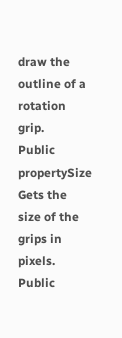draw the outline of a rotation grip.
Public propertySize
Gets the size of the grips in pixels.
Public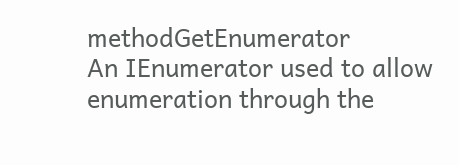methodGetEnumerator
An IEnumerator used to allow enumeration through the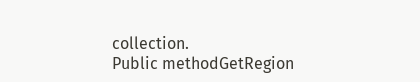collection.
Public methodGetRegion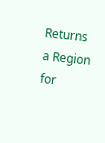Returns a Region for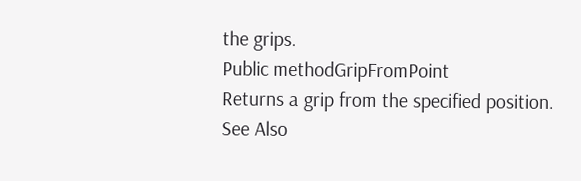the grips.
Public methodGripFromPoint
Returns a grip from the specified position.
See Also